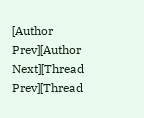[Author Prev][Author Next][Thread Prev][Thread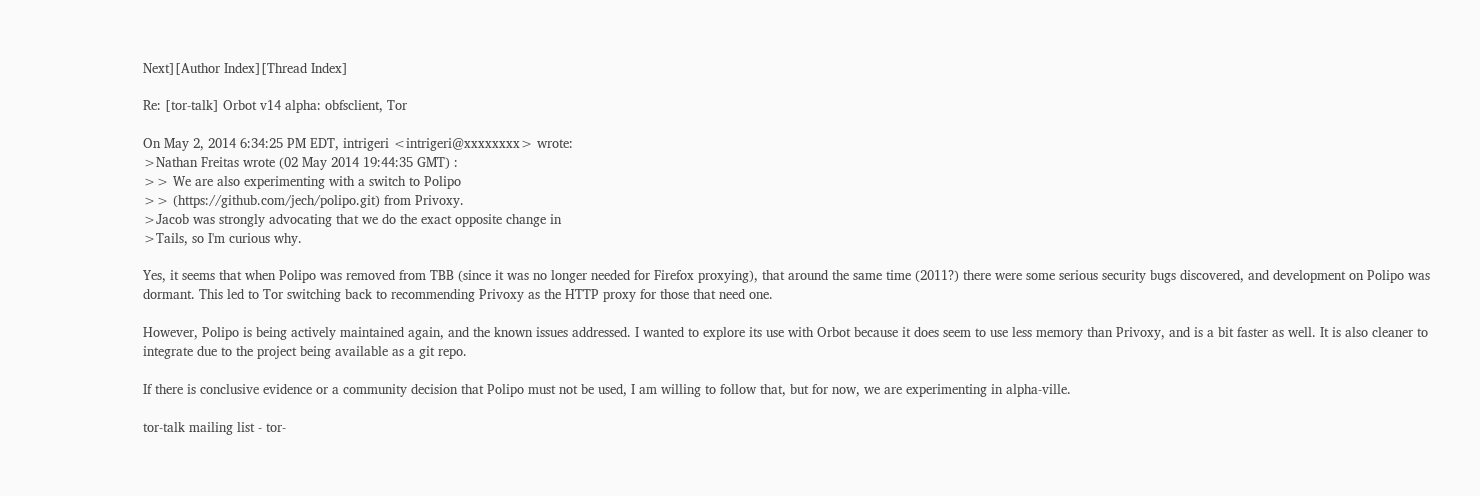Next][Author Index][Thread Index]

Re: [tor-talk] Orbot v14 alpha: obfsclient, Tor

On May 2, 2014 6:34:25 PM EDT, intrigeri <intrigeri@xxxxxxxx> wrote:
>Nathan Freitas wrote (02 May 2014 19:44:35 GMT) :
>> We are also experimenting with a switch to Polipo
>> (https://github.com/jech/polipo.git) from Privoxy.
>Jacob was strongly advocating that we do the exact opposite change in
>Tails, so I'm curious why.

Yes, it seems that when Polipo was removed from TBB (since it was no longer needed for Firefox proxying), that around the same time (2011?) there were some serious security bugs discovered, and development on Polipo was dormant. This led to Tor switching back to recommending Privoxy as the HTTP proxy for those that need one.

However, Polipo is being actively maintained again, and the known issues addressed. I wanted to explore its use with Orbot because it does seem to use less memory than Privoxy, and is a bit faster as well. It is also cleaner to integrate due to the project being available as a git repo.

If there is conclusive evidence or a community decision that Polipo must not be used, I am willing to follow that, but for now, we are experimenting in alpha-ville.

tor-talk mailing list - tor-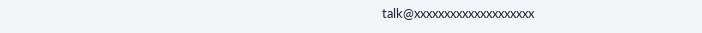talk@xxxxxxxxxxxxxxxxxxxx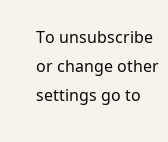To unsubscribe or change other settings go to